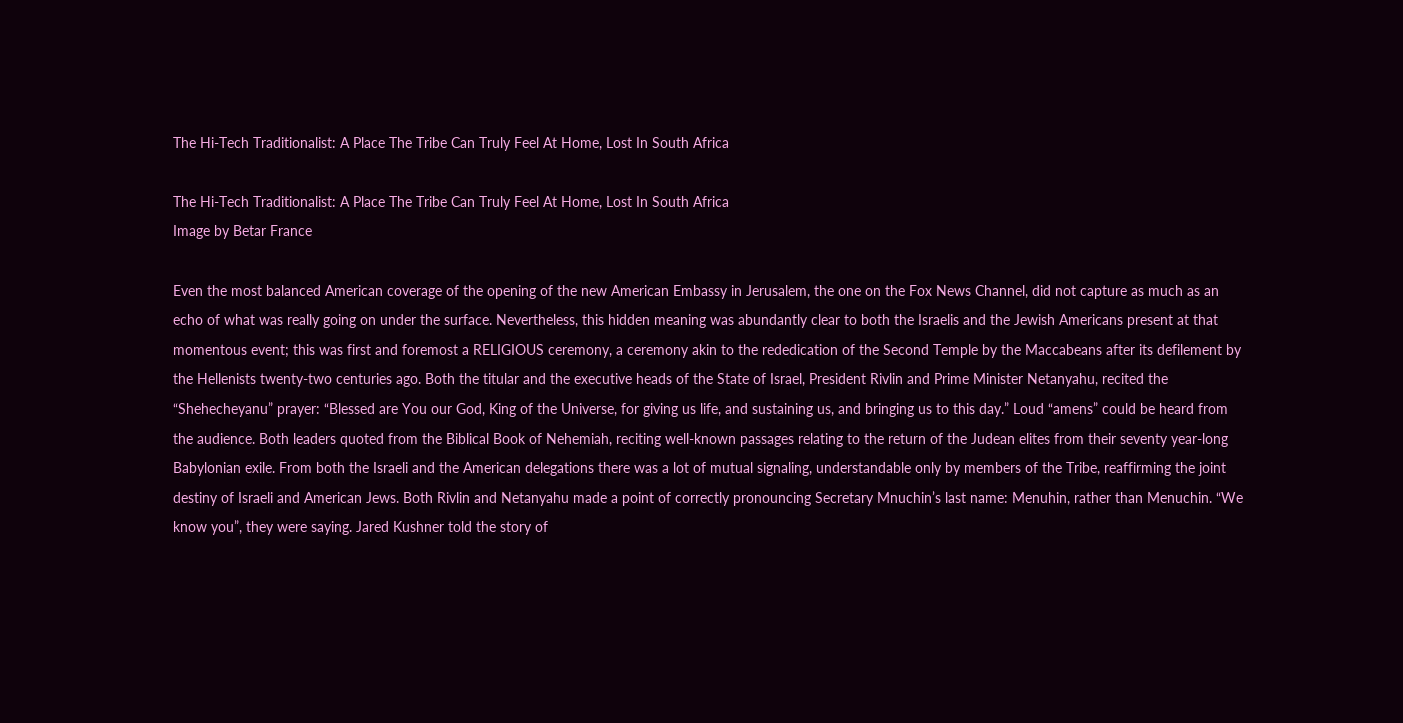The Hi-Tech Traditionalist: A Place The Tribe Can Truly Feel At Home, Lost In South Africa

The Hi-Tech Traditionalist: A Place The Tribe Can Truly Feel At Home, Lost In South Africa
Image by Betar France

Even the most balanced American coverage of the opening of the new American Embassy in Jerusalem, the one on the Fox News Channel, did not capture as much as an echo of what was really going on under the surface. Nevertheless, this hidden meaning was abundantly clear to both the Israelis and the Jewish Americans present at that momentous event; this was first and foremost a RELIGIOUS ceremony, a ceremony akin to the rededication of the Second Temple by the Maccabeans after its defilement by the Hellenists twenty-two centuries ago. Both the titular and the executive heads of the State of Israel, President Rivlin and Prime Minister Netanyahu, recited the “Shehecheyanu” prayer: “Blessed are You our God, King of the Universe, for giving us life, and sustaining us, and bringing us to this day.” Loud “amens” could be heard from the audience. Both leaders quoted from the Biblical Book of Nehemiah, reciting well-known passages relating to the return of the Judean elites from their seventy year-long Babylonian exile. From both the Israeli and the American delegations there was a lot of mutual signaling, understandable only by members of the Tribe, reaffirming the joint destiny of Israeli and American Jews. Both Rivlin and Netanyahu made a point of correctly pronouncing Secretary Mnuchin’s last name: Menuhin, rather than Menuchin. “We know you”, they were saying. Jared Kushner told the story of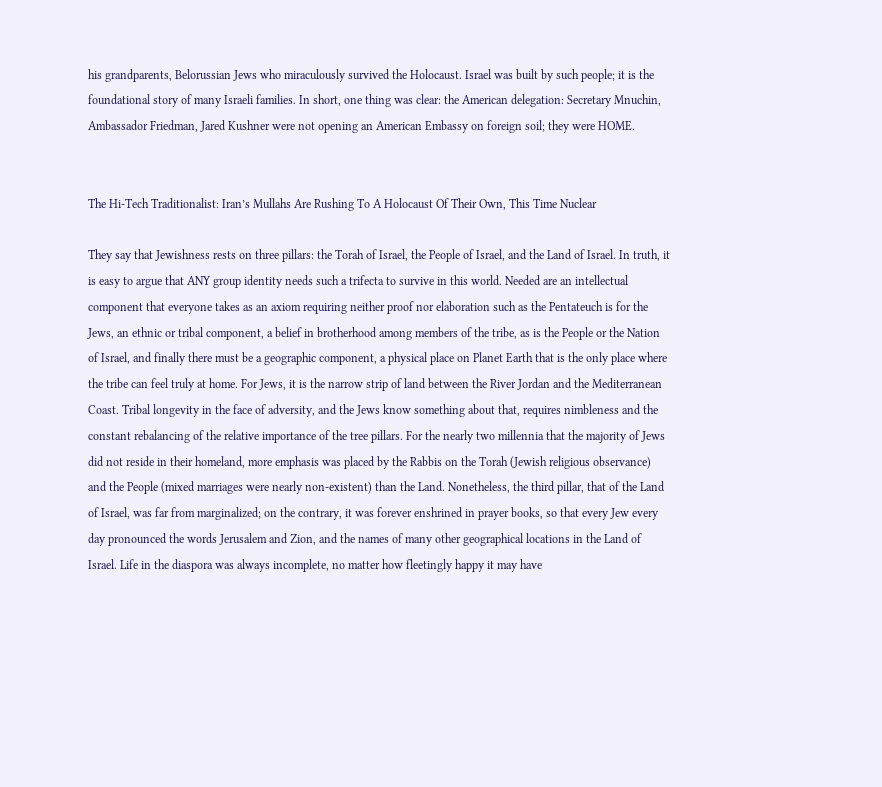his grandparents, Belorussian Jews who miraculously survived the Holocaust. Israel was built by such people; it is the foundational story of many Israeli families. In short, one thing was clear: the American delegation: Secretary Mnuchin, Ambassador Friedman, Jared Kushner were not opening an American Embassy on foreign soil; they were HOME.


The Hi-Tech Traditionalist: Iran’s Mullahs Are Rushing To A Holocaust Of Their Own, This Time Nuclear

They say that Jewishness rests on three pillars: the Torah of Israel, the People of Israel, and the Land of Israel. In truth, it is easy to argue that ANY group identity needs such a trifecta to survive in this world. Needed are an intellectual component that everyone takes as an axiom requiring neither proof nor elaboration such as the Pentateuch is for the Jews, an ethnic or tribal component, a belief in brotherhood among members of the tribe, as is the People or the Nation of Israel, and finally there must be a geographic component, a physical place on Planet Earth that is the only place where the tribe can feel truly at home. For Jews, it is the narrow strip of land between the River Jordan and the Mediterranean Coast. Tribal longevity in the face of adversity, and the Jews know something about that, requires nimbleness and the constant rebalancing of the relative importance of the tree pillars. For the nearly two millennia that the majority of Jews did not reside in their homeland, more emphasis was placed by the Rabbis on the Torah (Jewish religious observance) and the People (mixed marriages were nearly non-existent) than the Land. Nonetheless, the third pillar, that of the Land of Israel, was far from marginalized; on the contrary, it was forever enshrined in prayer books, so that every Jew every day pronounced the words Jerusalem and Zion, and the names of many other geographical locations in the Land of Israel. Life in the diaspora was always incomplete, no matter how fleetingly happy it may have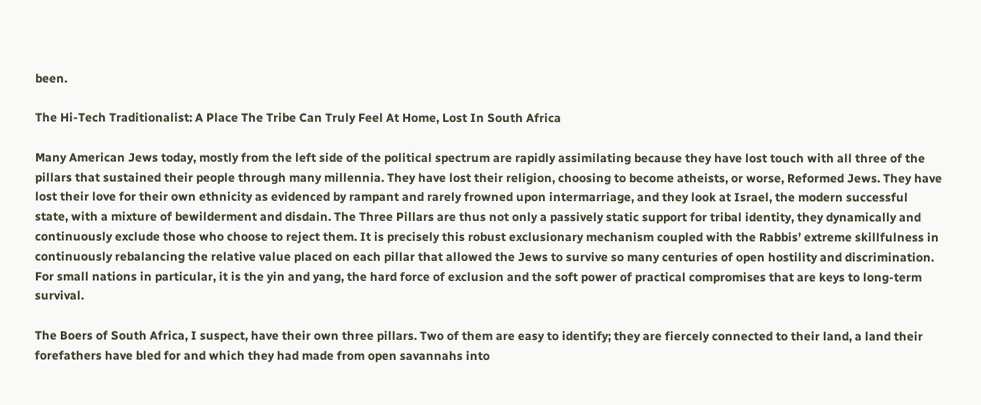been.

The Hi-Tech Traditionalist: A Place The Tribe Can Truly Feel At Home, Lost In South Africa

Many American Jews today, mostly from the left side of the political spectrum are rapidly assimilating because they have lost touch with all three of the pillars that sustained their people through many millennia. They have lost their religion, choosing to become atheists, or worse, Reformed Jews. They have lost their love for their own ethnicity as evidenced by rampant and rarely frowned upon intermarriage, and they look at Israel, the modern successful state, with a mixture of bewilderment and disdain. The Three Pillars are thus not only a passively static support for tribal identity, they dynamically and continuously exclude those who choose to reject them. It is precisely this robust exclusionary mechanism coupled with the Rabbis’ extreme skillfulness in continuously rebalancing the relative value placed on each pillar that allowed the Jews to survive so many centuries of open hostility and discrimination. For small nations in particular, it is the yin and yang, the hard force of exclusion and the soft power of practical compromises that are keys to long-term survival.

The Boers of South Africa, I suspect, have their own three pillars. Two of them are easy to identify; they are fiercely connected to their land, a land their forefathers have bled for and which they had made from open savannahs into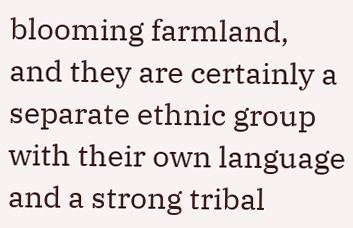blooming farmland, and they are certainly a separate ethnic group with their own language and a strong tribal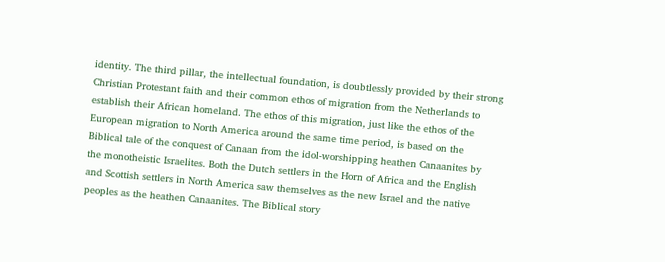identity. The third pillar, the intellectual foundation, is doubtlessly provided by their strong Christian Protestant faith and their common ethos of migration from the Netherlands to establish their African homeland. The ethos of this migration, just like the ethos of the European migration to North America around the same time period, is based on the Biblical tale of the conquest of Canaan from the idol-worshipping heathen Canaanites by the monotheistic Israelites. Both the Dutch settlers in the Horn of Africa and the English and Scottish settlers in North America saw themselves as the new Israel and the native peoples as the heathen Canaanites. The Biblical story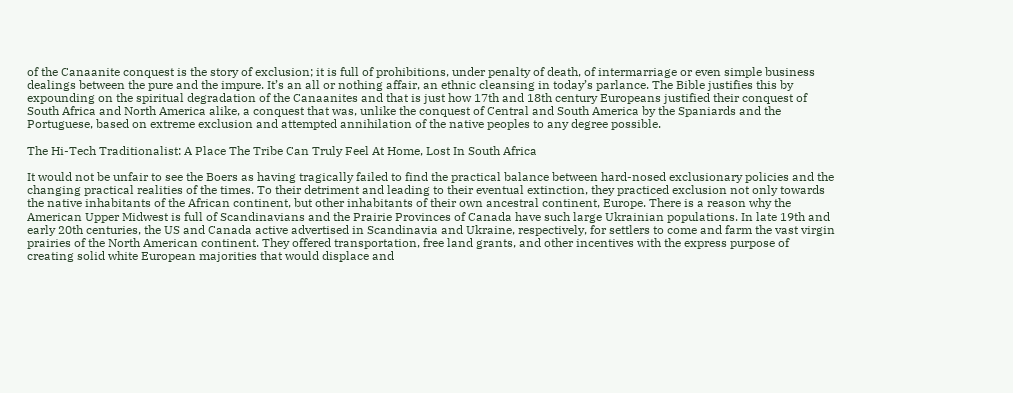of the Canaanite conquest is the story of exclusion; it is full of prohibitions, under penalty of death, of intermarriage or even simple business dealings between the pure and the impure. It’s an all or nothing affair, an ethnic cleansing in today’s parlance. The Bible justifies this by expounding on the spiritual degradation of the Canaanites and that is just how 17th and 18th century Europeans justified their conquest of South Africa and North America alike, a conquest that was, unlike the conquest of Central and South America by the Spaniards and the Portuguese, based on extreme exclusion and attempted annihilation of the native peoples to any degree possible.

The Hi-Tech Traditionalist: A Place The Tribe Can Truly Feel At Home, Lost In South Africa

It would not be unfair to see the Boers as having tragically failed to find the practical balance between hard-nosed exclusionary policies and the changing practical realities of the times. To their detriment and leading to their eventual extinction, they practiced exclusion not only towards the native inhabitants of the African continent, but other inhabitants of their own ancestral continent, Europe. There is a reason why the American Upper Midwest is full of Scandinavians and the Prairie Provinces of Canada have such large Ukrainian populations. In late 19th and early 20th centuries, the US and Canada active advertised in Scandinavia and Ukraine, respectively, for settlers to come and farm the vast virgin prairies of the North American continent. They offered transportation, free land grants, and other incentives with the express purpose of creating solid white European majorities that would displace and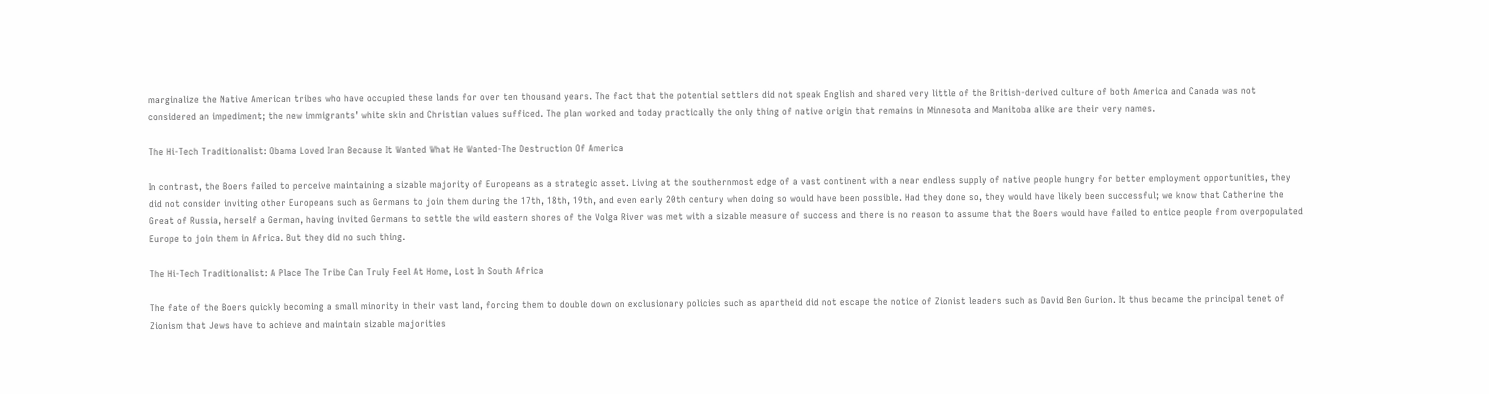marginalize the Native American tribes who have occupied these lands for over ten thousand years. The fact that the potential settlers did not speak English and shared very little of the British-derived culture of both America and Canada was not considered an impediment; the new immigrants’ white skin and Christian values sufficed. The plan worked and today practically the only thing of native origin that remains in Minnesota and Manitoba alike are their very names.

The Hi-Tech Traditionalist: Obama Loved Iran Because It Wanted What He Wanted-The Destruction Of America

In contrast, the Boers failed to perceive maintaining a sizable majority of Europeans as a strategic asset. Living at the southernmost edge of a vast continent with a near endless supply of native people hungry for better employment opportunities, they did not consider inviting other Europeans such as Germans to join them during the 17th, 18th, 19th, and even early 20th century when doing so would have been possible. Had they done so, they would have likely been successful; we know that Catherine the Great of Russia, herself a German, having invited Germans to settle the wild eastern shores of the Volga River was met with a sizable measure of success and there is no reason to assume that the Boers would have failed to entice people from overpopulated Europe to join them in Africa. But they did no such thing.

The Hi-Tech Traditionalist: A Place The Tribe Can Truly Feel At Home, Lost In South Africa

The fate of the Boers quickly becoming a small minority in their vast land, forcing them to double down on exclusionary policies such as apartheid did not escape the notice of Zionist leaders such as David Ben Gurion. It thus became the principal tenet of Zionism that Jews have to achieve and maintain sizable majorities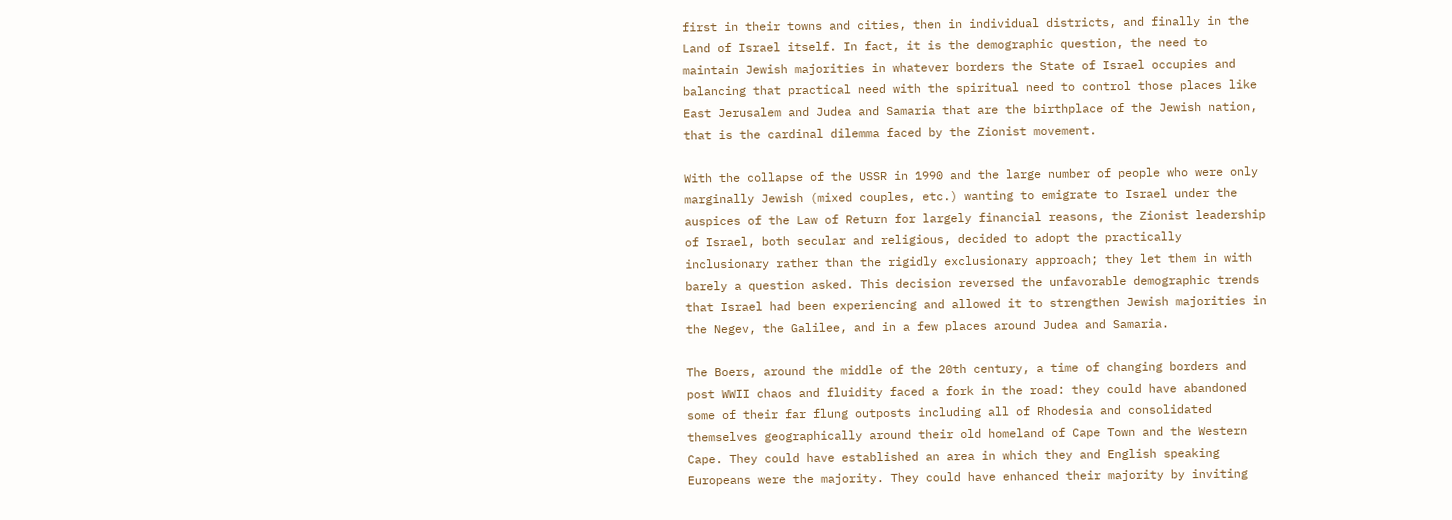first in their towns and cities, then in individual districts, and finally in the Land of Israel itself. In fact, it is the demographic question, the need to maintain Jewish majorities in whatever borders the State of Israel occupies and balancing that practical need with the spiritual need to control those places like East Jerusalem and Judea and Samaria that are the birthplace of the Jewish nation, that is the cardinal dilemma faced by the Zionist movement.

With the collapse of the USSR in 1990 and the large number of people who were only marginally Jewish (mixed couples, etc.) wanting to emigrate to Israel under the auspices of the Law of Return for largely financial reasons, the Zionist leadership of Israel, both secular and religious, decided to adopt the practically inclusionary rather than the rigidly exclusionary approach; they let them in with barely a question asked. This decision reversed the unfavorable demographic trends that Israel had been experiencing and allowed it to strengthen Jewish majorities in the Negev, the Galilee, and in a few places around Judea and Samaria.

The Boers, around the middle of the 20th century, a time of changing borders and post WWII chaos and fluidity faced a fork in the road: they could have abandoned some of their far flung outposts including all of Rhodesia and consolidated themselves geographically around their old homeland of Cape Town and the Western Cape. They could have established an area in which they and English speaking Europeans were the majority. They could have enhanced their majority by inviting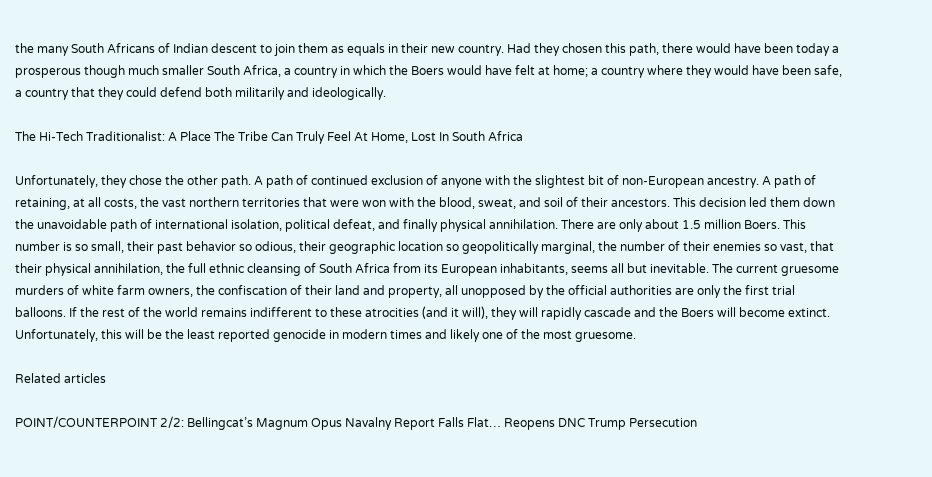the many South Africans of Indian descent to join them as equals in their new country. Had they chosen this path, there would have been today a prosperous though much smaller South Africa, a country in which the Boers would have felt at home; a country where they would have been safe, a country that they could defend both militarily and ideologically.

The Hi-Tech Traditionalist: A Place The Tribe Can Truly Feel At Home, Lost In South Africa

Unfortunately, they chose the other path. A path of continued exclusion of anyone with the slightest bit of non-European ancestry. A path of retaining, at all costs, the vast northern territories that were won with the blood, sweat, and soil of their ancestors. This decision led them down the unavoidable path of international isolation, political defeat, and finally physical annihilation. There are only about 1.5 million Boers. This number is so small, their past behavior so odious, their geographic location so geopolitically marginal, the number of their enemies so vast, that their physical annihilation, the full ethnic cleansing of South Africa from its European inhabitants, seems all but inevitable. The current gruesome murders of white farm owners, the confiscation of their land and property, all unopposed by the official authorities are only the first trial balloons. If the rest of the world remains indifferent to these atrocities (and it will), they will rapidly cascade and the Boers will become extinct. Unfortunately, this will be the least reported genocide in modern times and likely one of the most gruesome.

Related articles

POINT/COUNTERPOINT 2/2: Bellingcat’s Magnum Opus Navalny Report Falls Flat… Reopens DNC Trump Persecution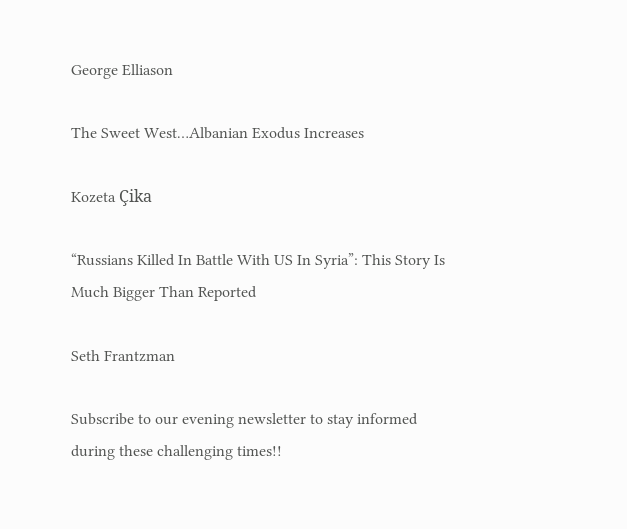George Elliason

The Sweet West…Albanian Exodus Increases

Kozeta Çika

“Russians Killed In Battle With US In Syria”: This Story Is Much Bigger Than Reported

Seth Frantzman

Subscribe to our evening newsletter to stay informed during these challenging times!!